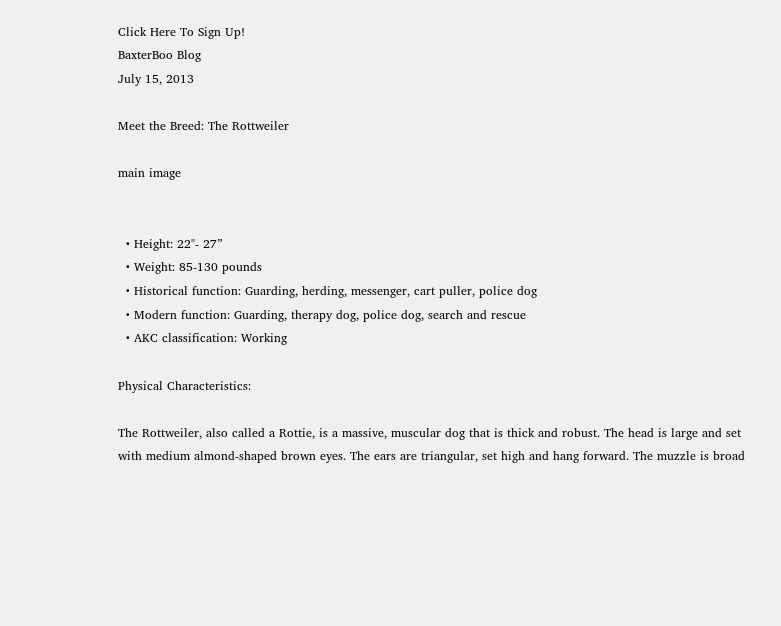Click Here To Sign Up!
BaxterBoo Blog
July 15, 2013

Meet the Breed: The Rottweiler

main image


  • Height: 22"- 27”
  • Weight: 85-130 pounds
  • Historical function: Guarding, herding, messenger, cart puller, police dog
  • Modern function: Guarding, therapy dog, police dog, search and rescue
  • AKC classification: Working

Physical Characteristics:

The Rottweiler, also called a Rottie, is a massive, muscular dog that is thick and robust. The head is large and set with medium almond-shaped brown eyes. The ears are triangular, set high and hang forward. The muzzle is broad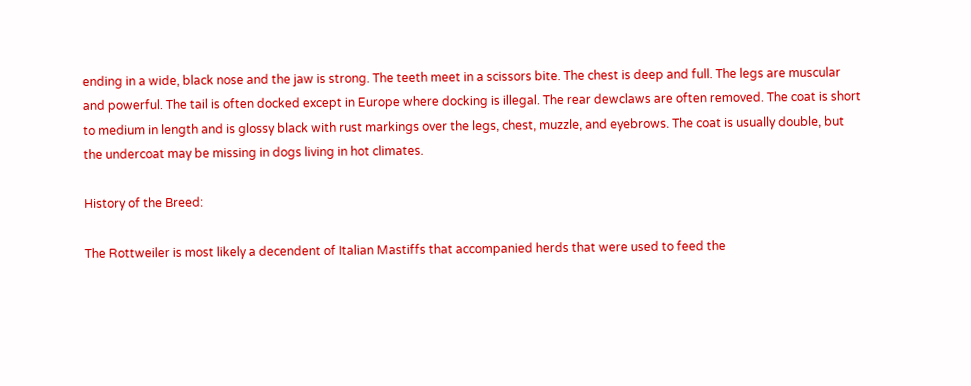ending in a wide, black nose and the jaw is strong. The teeth meet in a scissors bite. The chest is deep and full. The legs are muscular and powerful. The tail is often docked except in Europe where docking is illegal. The rear dewclaws are often removed. The coat is short to medium in length and is glossy black with rust markings over the legs, chest, muzzle, and eyebrows. The coat is usually double, but the undercoat may be missing in dogs living in hot climates.

History of the Breed:

The Rottweiler is most likely a decendent of Italian Mastiffs that accompanied herds that were used to feed the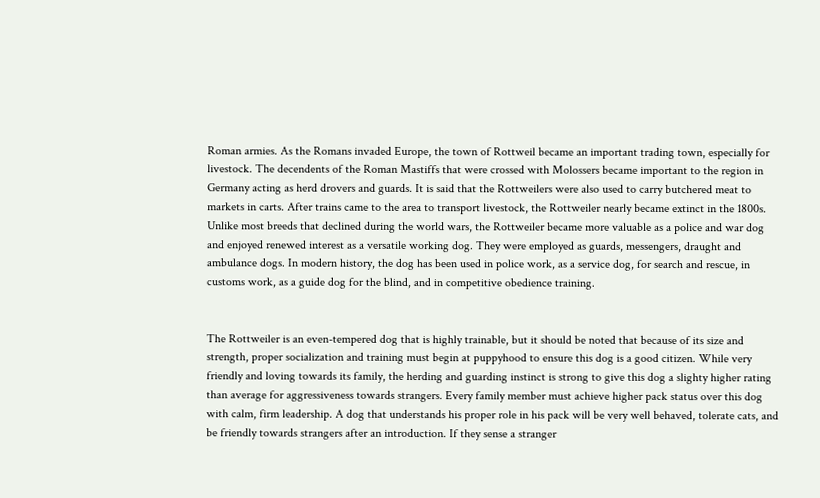Roman armies. As the Romans invaded Europe, the town of Rottweil became an important trading town, especially for livestock. The decendents of the Roman Mastiffs that were crossed with Molossers became important to the region in Germany acting as herd drovers and guards. It is said that the Rottweilers were also used to carry butchered meat to markets in carts. After trains came to the area to transport livestock, the Rottweiler nearly became extinct in the 1800s. Unlike most breeds that declined during the world wars, the Rottweiler became more valuable as a police and war dog and enjoyed renewed interest as a versatile working dog. They were employed as guards, messengers, draught and ambulance dogs. In modern history, the dog has been used in police work, as a service dog, for search and rescue, in customs work, as a guide dog for the blind, and in competitive obedience training.


The Rottweiler is an even-tempered dog that is highly trainable, but it should be noted that because of its size and strength, proper socialization and training must begin at puppyhood to ensure this dog is a good citizen. While very friendly and loving towards its family, the herding and guarding instinct is strong to give this dog a slighty higher rating than average for aggressiveness towards strangers. Every family member must achieve higher pack status over this dog with calm, firm leadership. A dog that understands his proper role in his pack will be very well behaved, tolerate cats, and be friendly towards strangers after an introduction. If they sense a stranger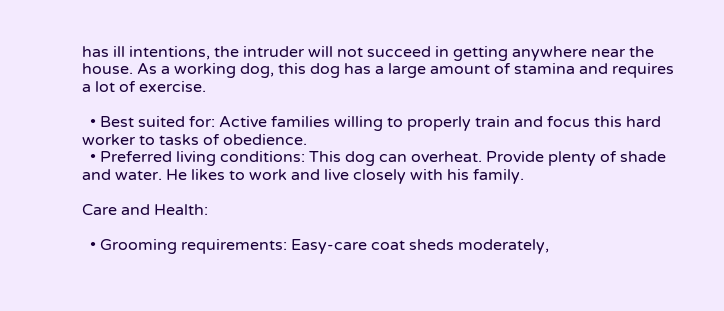has ill intentions, the intruder will not succeed in getting anywhere near the house. As a working dog, this dog has a large amount of stamina and requires a lot of exercise.

  • Best suited for: Active families willing to properly train and focus this hard worker to tasks of obedience.
  • Preferred living conditions: This dog can overheat. Provide plenty of shade and water. He likes to work and live closely with his family.

Care and Health:

  • Grooming requirements: Easy-care coat sheds moderately,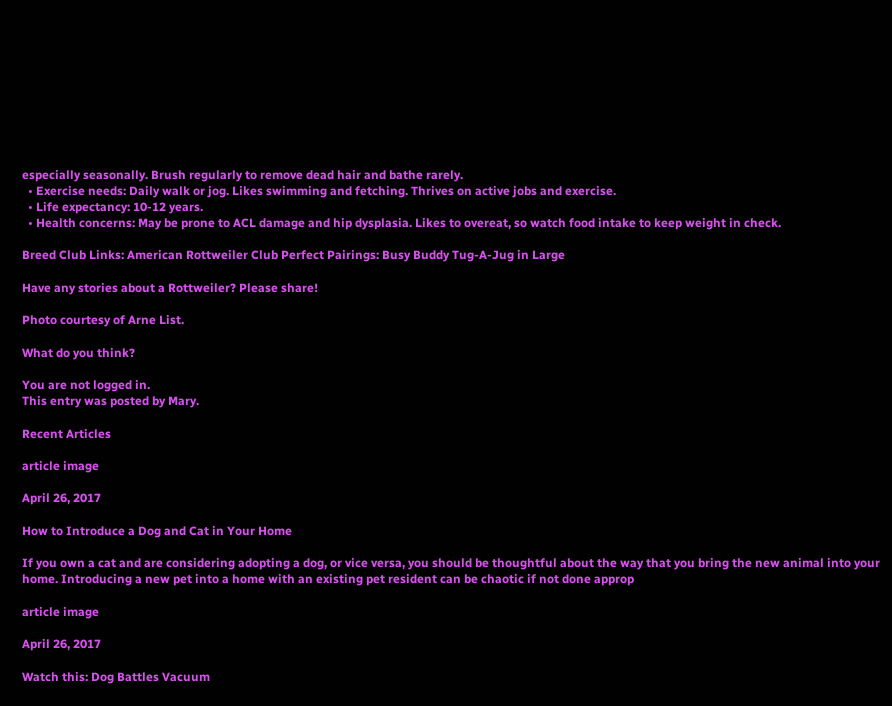especially seasonally. Brush regularly to remove dead hair and bathe rarely.
  • Exercise needs: Daily walk or jog. Likes swimming and fetching. Thrives on active jobs and exercise.
  • Life expectancy: 10-12 years.
  • Health concerns: May be prone to ACL damage and hip dysplasia. Likes to overeat, so watch food intake to keep weight in check.

Breed Club Links: American Rottweiler Club Perfect Pairings: Busy Buddy Tug-A-Jug in Large

Have any stories about a Rottweiler? Please share!

Photo courtesy of Arne List.

What do you think?

You are not logged in.
This entry was posted by Mary.

Recent Articles

article image

April 26, 2017

How to Introduce a Dog and Cat in Your Home

If you own a cat and are considering adopting a dog, or vice versa, you should be thoughtful about the way that you bring the new animal into your home. Introducing a new pet into a home with an existing pet resident can be chaotic if not done approp

article image

April 26, 2017

Watch this: Dog Battles Vacuum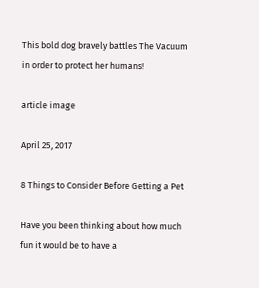This bold dog bravely battles The Vacuum in order to protect her humans!

article image

April 25, 2017

8 Things to Consider Before Getting a Pet

Have you been thinking about how much fun it would be to have a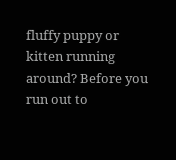fluffy puppy or kitten running around? Before you run out to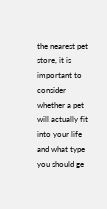the nearest pet store, it is important to consider whether a pet will actually fit into your life and what type you should ge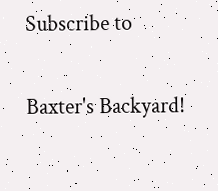Subscribe to

Baxter's Backyard!